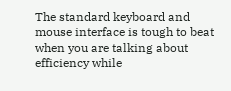The standard keyboard and mouse interface is tough to beat when you are talking about efficiency while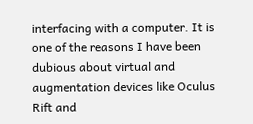interfacing with a computer. It is one of the reasons I have been dubious about virtual and augmentation devices like Oculus Rift and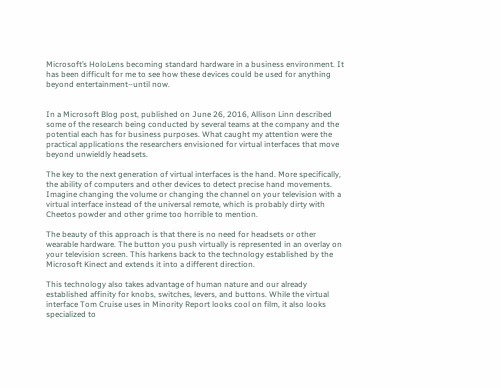Microsoft’s HoloLens becoming standard hardware in a business environment. It has been difficult for me to see how these devices could be used for anything beyond entertainment–until now.


In a Microsoft Blog post, published on June 26, 2016, Allison Linn described some of the research being conducted by several teams at the company and the potential each has for business purposes. What caught my attention were the practical applications the researchers envisioned for virtual interfaces that move beyond unwieldly headsets.

The key to the next generation of virtual interfaces is the hand. More specifically, the ability of computers and other devices to detect precise hand movements. Imagine changing the volume or changing the channel on your television with a virtual interface instead of the universal remote, which is probably dirty with Cheetos powder and other grime too horrible to mention.

The beauty of this approach is that there is no need for headsets or other wearable hardware. The button you push virtually is represented in an overlay on your television screen. This harkens back to the technology established by the Microsoft Kinect and extends it into a different direction.

This technology also takes advantage of human nature and our already established affinity for knobs, switches, levers, and buttons. While the virtual interface Tom Cruise uses in Minority Report looks cool on film, it also looks specialized to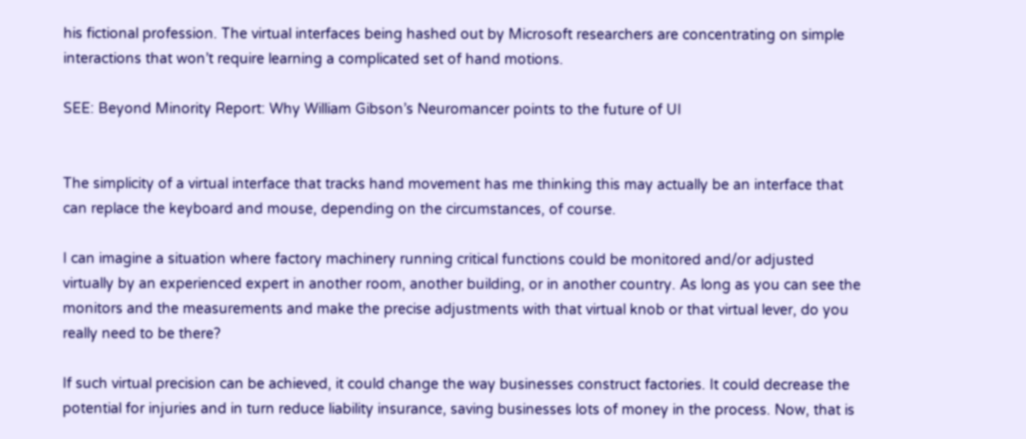his fictional profession. The virtual interfaces being hashed out by Microsoft researchers are concentrating on simple interactions that won’t require learning a complicated set of hand motions.

SEE: Beyond Minority Report: Why William Gibson’s Neuromancer points to the future of UI


The simplicity of a virtual interface that tracks hand movement has me thinking this may actually be an interface that can replace the keyboard and mouse, depending on the circumstances, of course.

I can imagine a situation where factory machinery running critical functions could be monitored and/or adjusted virtually by an experienced expert in another room, another building, or in another country. As long as you can see the monitors and the measurements and make the precise adjustments with that virtual knob or that virtual lever, do you really need to be there?

If such virtual precision can be achieved, it could change the way businesses construct factories. It could decrease the potential for injuries and in turn reduce liability insurance, saving businesses lots of money in the process. Now, that is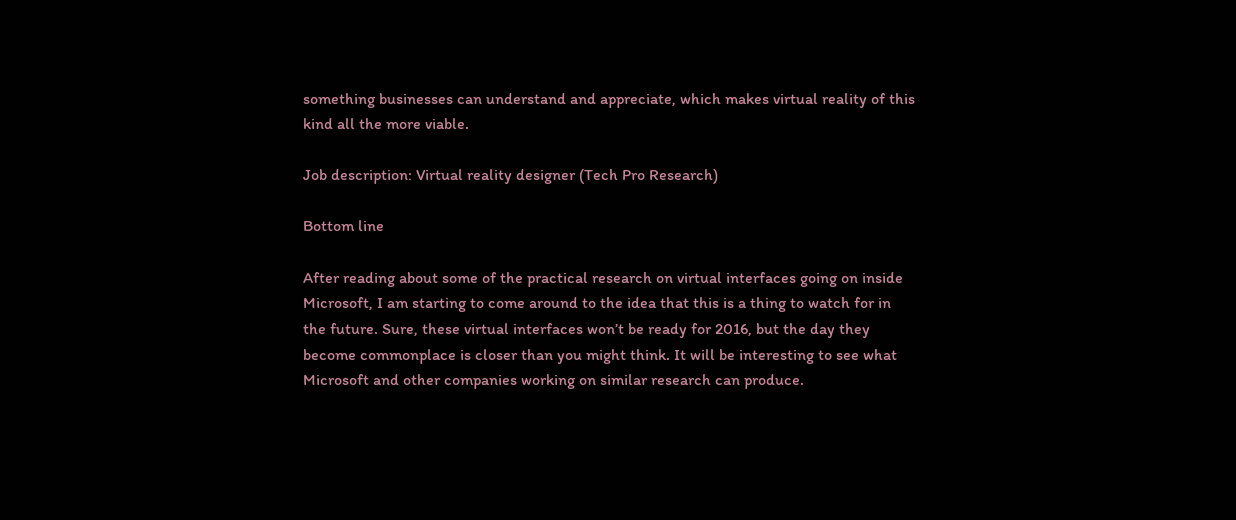something businesses can understand and appreciate, which makes virtual reality of this kind all the more viable.

Job description: Virtual reality designer (Tech Pro Research)

Bottom line

After reading about some of the practical research on virtual interfaces going on inside Microsoft, I am starting to come around to the idea that this is a thing to watch for in the future. Sure, these virtual interfaces won’t be ready for 2016, but the day they become commonplace is closer than you might think. It will be interesting to see what Microsoft and other companies working on similar research can produce.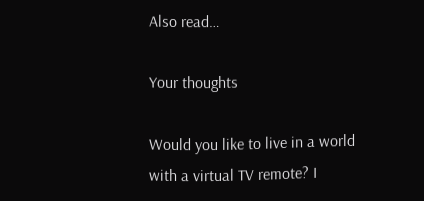Also read…

Your thoughts

Would you like to live in a world with a virtual TV remote? I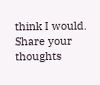think I would. Share your thoughts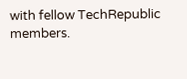with fellow TechRepublic members.